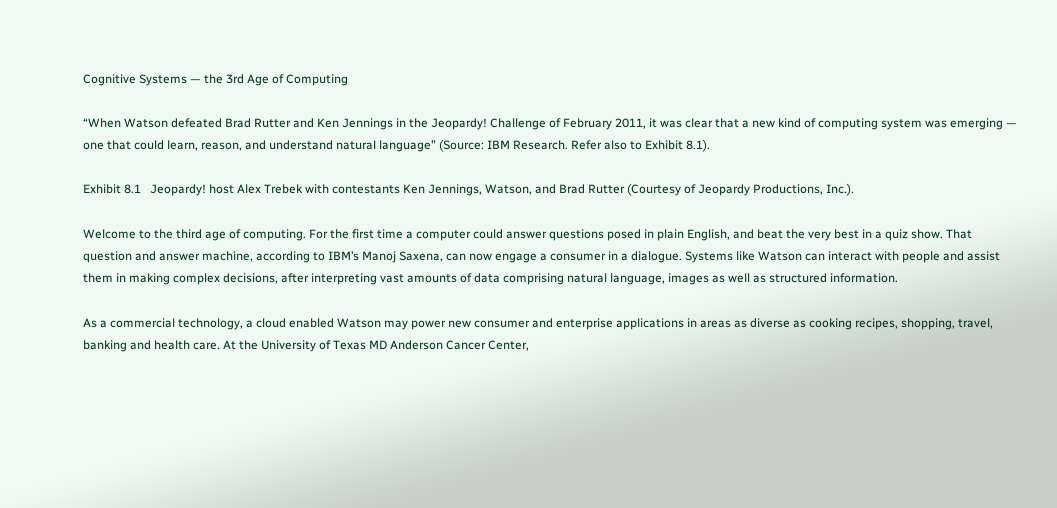Cognitive Systems — the 3rd Age of Computing

“When Watson defeated Brad Rutter and Ken Jennings in the Jeopardy! Challenge of February 2011, it was clear that a new kind of computing system was emerging — one that could learn, reason, and understand natural language” (Source: IBM Research. Refer also to Exhibit 8.1).

Exhibit 8.1   Jeopardy! host Alex Trebek with contestants Ken Jennings, Watson, and Brad Rutter (Courtesy of Jeopardy Productions, Inc.).

Welcome to the third age of computing. For the first time a computer could answer questions posed in plain English, and beat the very best in a quiz show. That question and answer machine, according to IBM’s Manoj Saxena, can now engage a consumer in a dialogue. Systems like Watson can interact with people and assist them in making complex decisions, after interpreting vast amounts of data comprising natural language, images as well as structured information.

As a commercial technology, a cloud enabled Watson may power new consumer and enterprise applications in areas as diverse as cooking recipes, shopping, travel, banking and health care. At the University of Texas MD Anderson Cancer Center,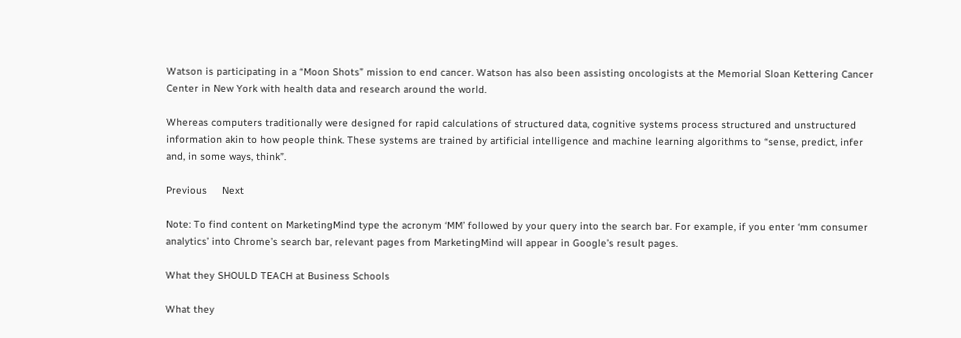Watson is participating in a “Moon Shots” mission to end cancer. Watson has also been assisting oncologists at the Memorial Sloan Kettering Cancer Center in New York with health data and research around the world.

Whereas computers traditionally were designed for rapid calculations of structured data, cognitive systems process structured and unstructured information akin to how people think. These systems are trained by artificial intelligence and machine learning algorithms to “sense, predict, infer and, in some ways, think”.

Previous     Next

Note: To find content on MarketingMind type the acronym ‘MM’ followed by your query into the search bar. For example, if you enter ‘mm consumer analytics’ into Chrome’s search bar, relevant pages from MarketingMind will appear in Google’s result pages.

What they SHOULD TEACH at Business Schools

What they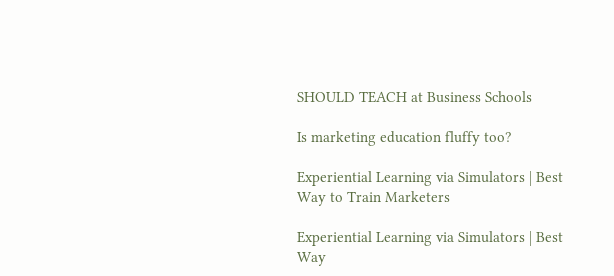SHOULD TEACH at Business Schools

Is marketing education fluffy too?

Experiential Learning via Simulators | Best Way to Train Marketers

Experiential Learning via Simulators | Best Way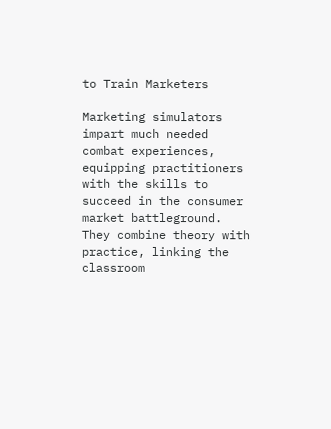to Train Marketers

Marketing simulators impart much needed combat experiences, equipping practitioners with the skills to succeed in the consumer market battleground. They combine theory with practice, linking the classroom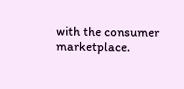with the consumer marketplace.